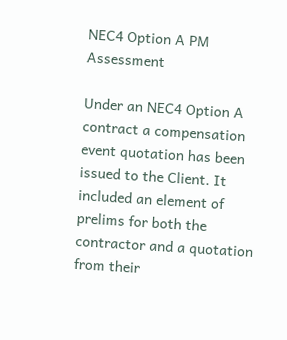NEC4 Option A PM Assessment

Under an NEC4 Option A contract a compensation event quotation has been issued to the Client. It included an element of prelims for both the contractor and a quotation from their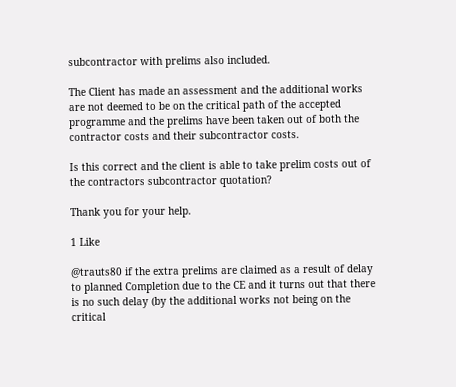subcontractor with prelims also included.

The Client has made an assessment and the additional works are not deemed to be on the critical path of the accepted programme and the prelims have been taken out of both the contractor costs and their subcontractor costs.

Is this correct and the client is able to take prelim costs out of the contractors subcontractor quotation?

Thank you for your help.

1 Like

@trauts80 if the extra prelims are claimed as a result of delay to planned Completion due to the CE and it turns out that there is no such delay (by the additional works not being on the critical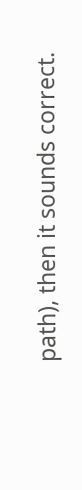path), then it sounds correct.